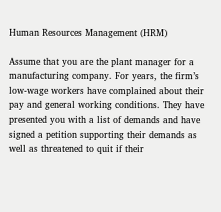Human Resources Management (HRM)

Assume that you are the plant manager for a manufacturing company. For years, the firm’s low-wage workers have complained about their pay and general working conditions. They have presented you with a list of demands and have signed a petition supporting their demands as well as threatened to quit if their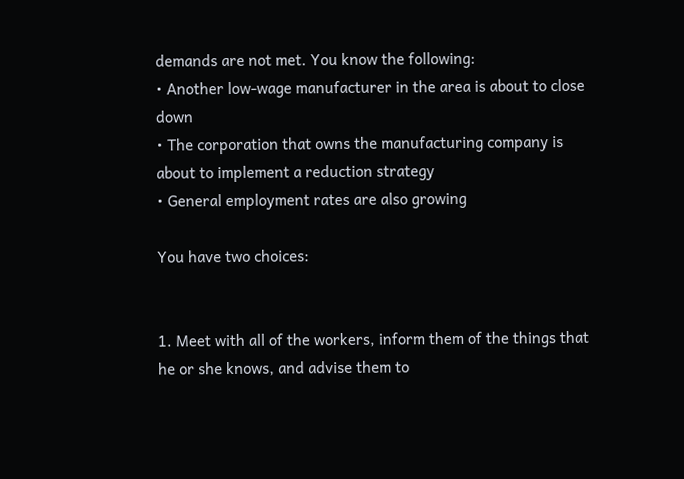demands are not met. You know the following:
• Another low-wage manufacturer in the area is about to close down
• The corporation that owns the manufacturing company is about to implement a reduction strategy
• General employment rates are also growing

You have two choices:


1. Meet with all of the workers, inform them of the things that he or she knows, and advise them to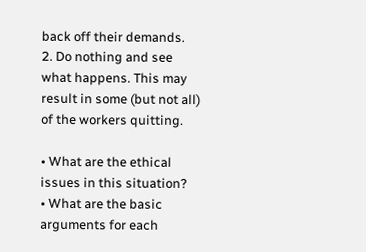back off their demands.
2. Do nothing and see what happens. This may result in some (but not all) of the workers quitting.

• What are the ethical issues in this situation?
• What are the basic arguments for each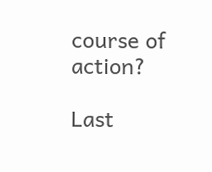course of action?

Last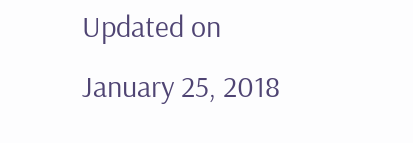Updated on January 25, 2018